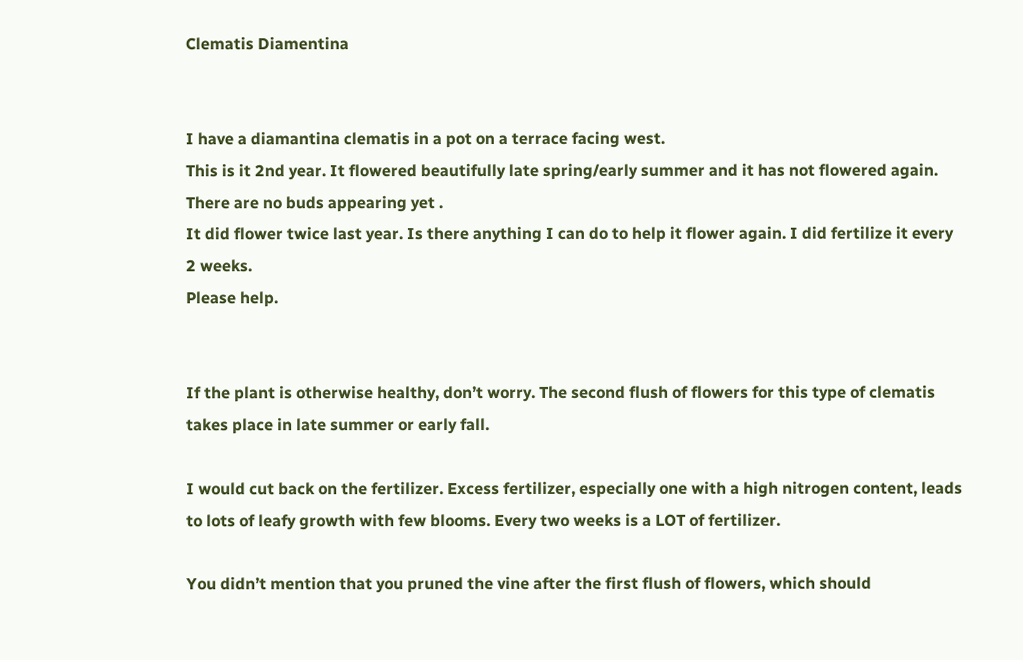Clematis Diamentina


I have a diamantina clematis in a pot on a terrace facing west.
This is it 2nd year. It flowered beautifully late spring/early summer and it has not flowered again. There are no buds appearing yet .
It did flower twice last year. Is there anything I can do to help it flower again. I did fertilize it every 2 weeks.
Please help.


If the plant is otherwise healthy, don’t worry. The second flush of flowers for this type of clematis takes place in late summer or early fall.

I would cut back on the fertilizer. Excess fertilizer, especially one with a high nitrogen content, leads to lots of leafy growth with few blooms. Every two weeks is a LOT of fertilizer.

You didn’t mention that you pruned the vine after the first flush of flowers, which should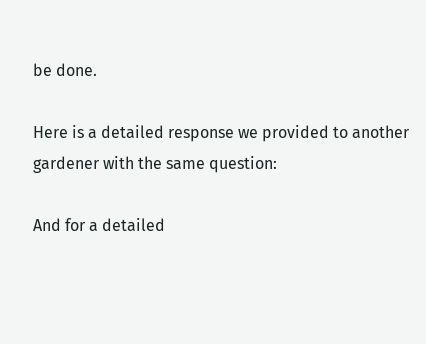be done.

Here is a detailed response we provided to another gardener with the same question:

And for a detailed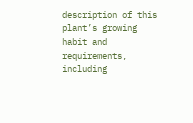description of this plant’s growing habit and requirements, including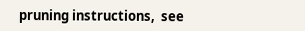pruning instructions,  see